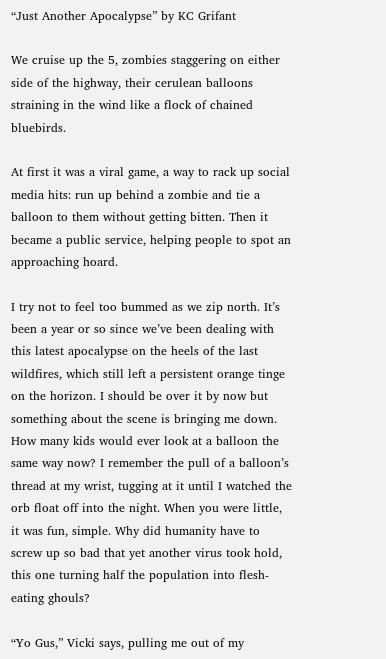“Just Another Apocalypse” by KC Grifant

We cruise up the 5, zombies staggering on either side of the highway, their cerulean balloons straining in the wind like a flock of chained bluebirds.

At first it was a viral game, a way to rack up social media hits: run up behind a zombie and tie a balloon to them without getting bitten. Then it became a public service, helping people to spot an approaching hoard.

I try not to feel too bummed as we zip north. It’s been a year or so since we’ve been dealing with this latest apocalypse on the heels of the last wildfires, which still left a persistent orange tinge on the horizon. I should be over it by now but something about the scene is bringing me down. How many kids would ever look at a balloon the same way now? I remember the pull of a balloon’s thread at my wrist, tugging at it until I watched the orb float off into the night. When you were little, it was fun, simple. Why did humanity have to screw up so bad that yet another virus took hold, this one turning half the population into flesh-eating ghouls?

“Yo Gus,” Vicki says, pulling me out of my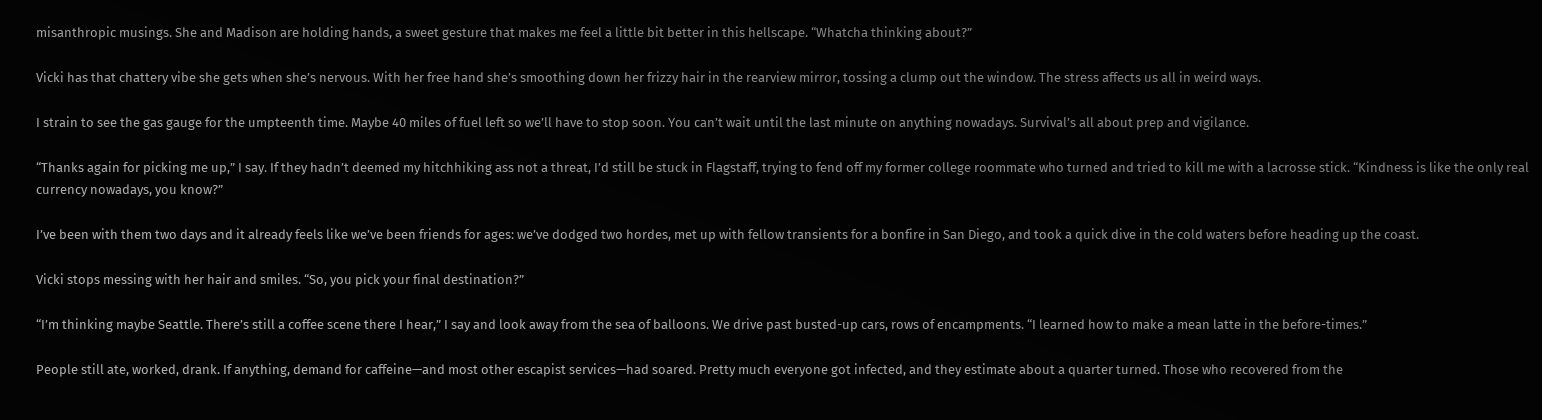misanthropic musings. She and Madison are holding hands, a sweet gesture that makes me feel a little bit better in this hellscape. “Whatcha thinking about?”

Vicki has that chattery vibe she gets when she’s nervous. With her free hand she’s smoothing down her frizzy hair in the rearview mirror, tossing a clump out the window. The stress affects us all in weird ways.

I strain to see the gas gauge for the umpteenth time. Maybe 40 miles of fuel left so we’ll have to stop soon. You can’t wait until the last minute on anything nowadays. Survival’s all about prep and vigilance.

“Thanks again for picking me up,” I say. If they hadn’t deemed my hitchhiking ass not a threat, I’d still be stuck in Flagstaff, trying to fend off my former college roommate who turned and tried to kill me with a lacrosse stick. “Kindness is like the only real currency nowadays, you know?”

I’ve been with them two days and it already feels like we’ve been friends for ages: we’ve dodged two hordes, met up with fellow transients for a bonfire in San Diego, and took a quick dive in the cold waters before heading up the coast.

Vicki stops messing with her hair and smiles. “So, you pick your final destination?”

“I’m thinking maybe Seattle. There’s still a coffee scene there I hear,” I say and look away from the sea of balloons. We drive past busted-up cars, rows of encampments. “I learned how to make a mean latte in the before-times.”

People still ate, worked, drank. If anything, demand for caffeine—and most other escapist services—had soared. Pretty much everyone got infected, and they estimate about a quarter turned. Those who recovered from the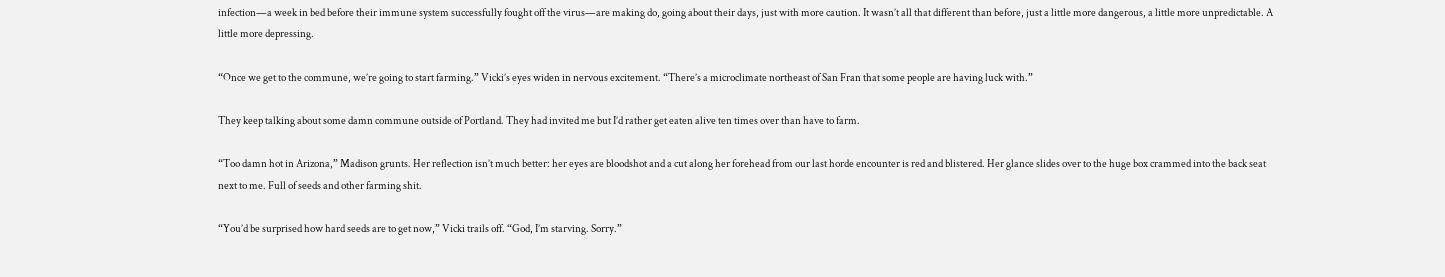infection—a week in bed before their immune system successfully fought off the virus—are making do, going about their days, just with more caution. It wasn’t all that different than before, just a little more dangerous, a little more unpredictable. A little more depressing.

“Once we get to the commune, we’re going to start farming.” Vicki’s eyes widen in nervous excitement. “There’s a microclimate northeast of San Fran that some people are having luck with.”

They keep talking about some damn commune outside of Portland. They had invited me but I’d rather get eaten alive ten times over than have to farm.

“Too damn hot in Arizona,” Madison grunts. Her reflection isn’t much better: her eyes are bloodshot and a cut along her forehead from our last horde encounter is red and blistered. Her glance slides over to the huge box crammed into the back seat next to me. Full of seeds and other farming shit.

“You’d be surprised how hard seeds are to get now,” Vicki trails off. “God, I’m starving. Sorry.”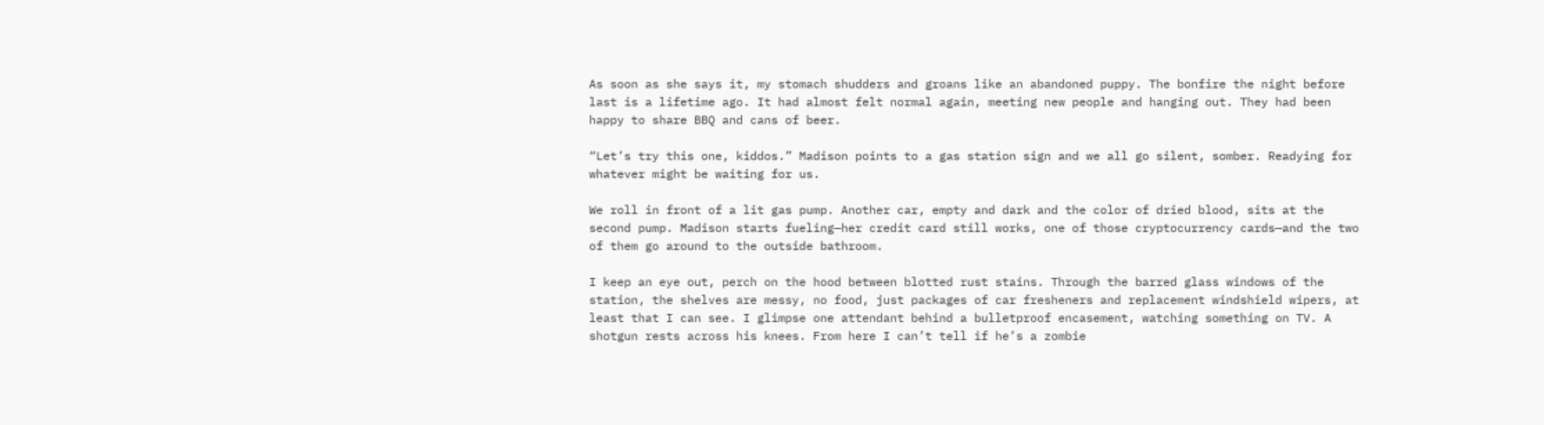As soon as she says it, my stomach shudders and groans like an abandoned puppy. The bonfire the night before last is a lifetime ago. It had almost felt normal again, meeting new people and hanging out. They had been happy to share BBQ and cans of beer.

“Let’s try this one, kiddos.” Madison points to a gas station sign and we all go silent, somber. Readying for whatever might be waiting for us.

We roll in front of a lit gas pump. Another car, empty and dark and the color of dried blood, sits at the second pump. Madison starts fueling—her credit card still works, one of those cryptocurrency cards—and the two of them go around to the outside bathroom.

I keep an eye out, perch on the hood between blotted rust stains. Through the barred glass windows of the station, the shelves are messy, no food, just packages of car fresheners and replacement windshield wipers, at least that I can see. I glimpse one attendant behind a bulletproof encasement, watching something on TV. A shotgun rests across his knees. From here I can’t tell if he’s a zombie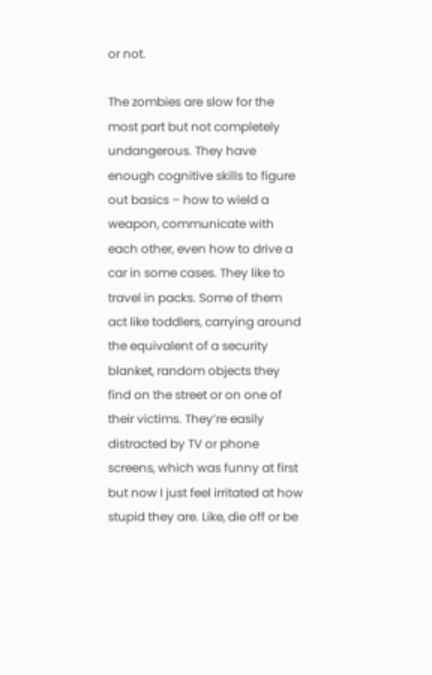or not.

The zombies are slow for the most part but not completely undangerous. They have enough cognitive skills to figure out basics – how to wield a weapon, communicate with each other, even how to drive a car in some cases. They like to travel in packs. Some of them act like toddlers, carrying around the equivalent of a security blanket, random objects they find on the street or on one of their victims. They’re easily distracted by TV or phone screens, which was funny at first but now I just feel irritated at how stupid they are. Like, die off or be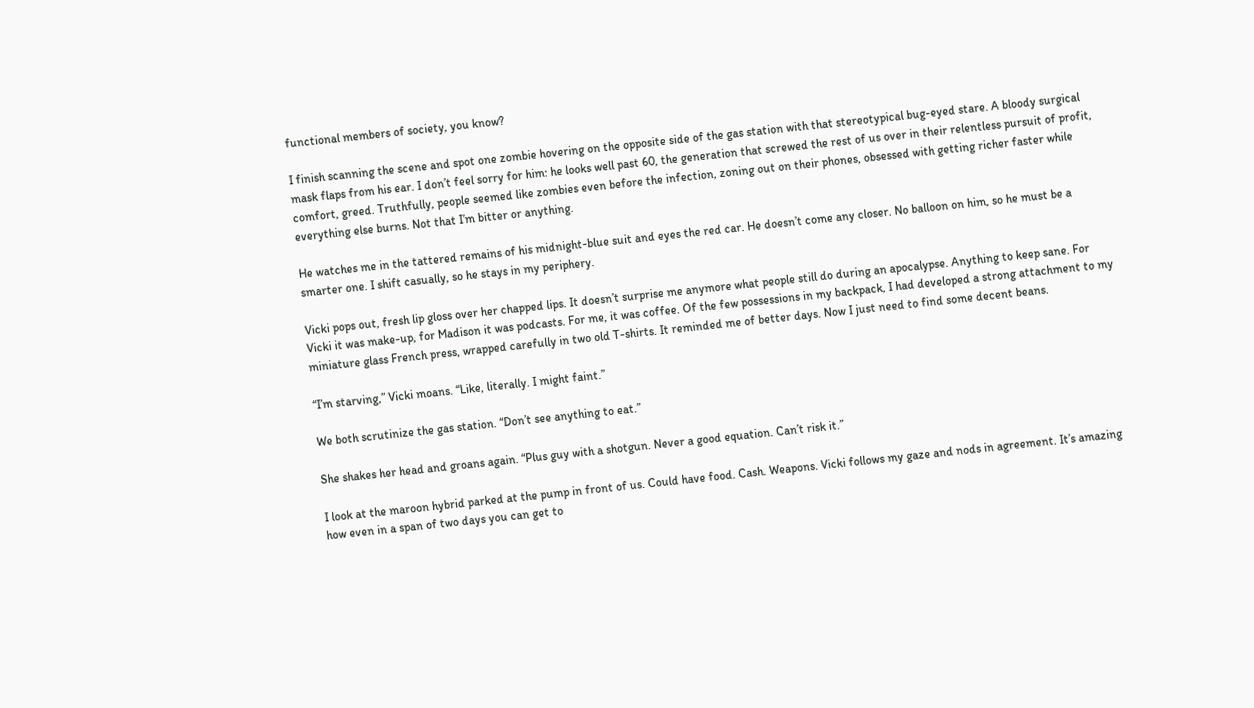functional members of society, you know?

I finish scanning the scene and spot one zombie hovering on the opposite side of the gas station with that stereotypical bug-eyed stare. A bloody surgical mask flaps from his ear. I don’t feel sorry for him: he looks well past 60, the generation that screwed the rest of us over in their relentless pursuit of profit, comfort, greed. Truthfully, people seemed like zombies even before the infection, zoning out on their phones, obsessed with getting richer faster while everything else burns. Not that I’m bitter or anything.

He watches me in the tattered remains of his midnight-blue suit and eyes the red car. He doesn’t come any closer. No balloon on him, so he must be a smarter one. I shift casually, so he stays in my periphery.

Vicki pops out, fresh lip gloss over her chapped lips. It doesn’t surprise me anymore what people still do during an apocalypse. Anything to keep sane. For Vicki it was make-up, for Madison it was podcasts. For me, it was coffee. Of the few possessions in my backpack, I had developed a strong attachment to my miniature glass French press, wrapped carefully in two old T-shirts. It reminded me of better days. Now I just need to find some decent beans.

“I’m starving,” Vicki moans. “Like, literally. I might faint.”

We both scrutinize the gas station. “Don’t see anything to eat.”

She shakes her head and groans again. “Plus guy with a shotgun. Never a good equation. Can’t risk it.”

I look at the maroon hybrid parked at the pump in front of us. Could have food. Cash. Weapons. Vicki follows my gaze and nods in agreement. It’s amazing how even in a span of two days you can get to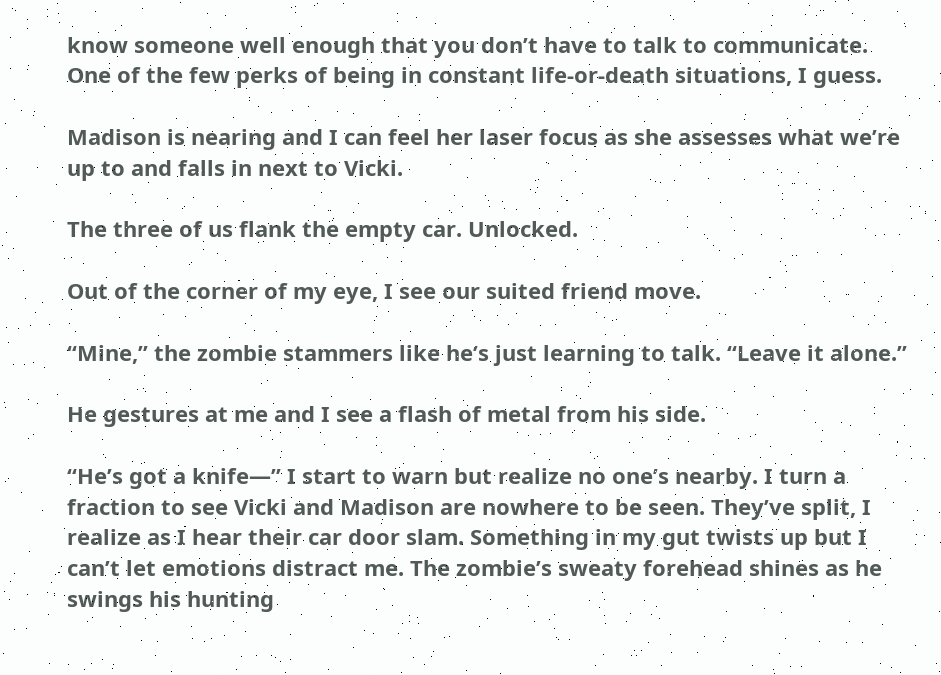know someone well enough that you don’t have to talk to communicate. One of the few perks of being in constant life-or-death situations, I guess.

Madison is nearing and I can feel her laser focus as she assesses what we’re up to and falls in next to Vicki.

The three of us flank the empty car. Unlocked.

Out of the corner of my eye, I see our suited friend move.

“Mine,” the zombie stammers like he’s just learning to talk. “Leave it alone.”

He gestures at me and I see a flash of metal from his side.

“He’s got a knife—” I start to warn but realize no one’s nearby. I turn a fraction to see Vicki and Madison are nowhere to be seen. They’ve split, I realize as I hear their car door slam. Something in my gut twists up but I can’t let emotions distract me. The zombie’s sweaty forehead shines as he swings his hunting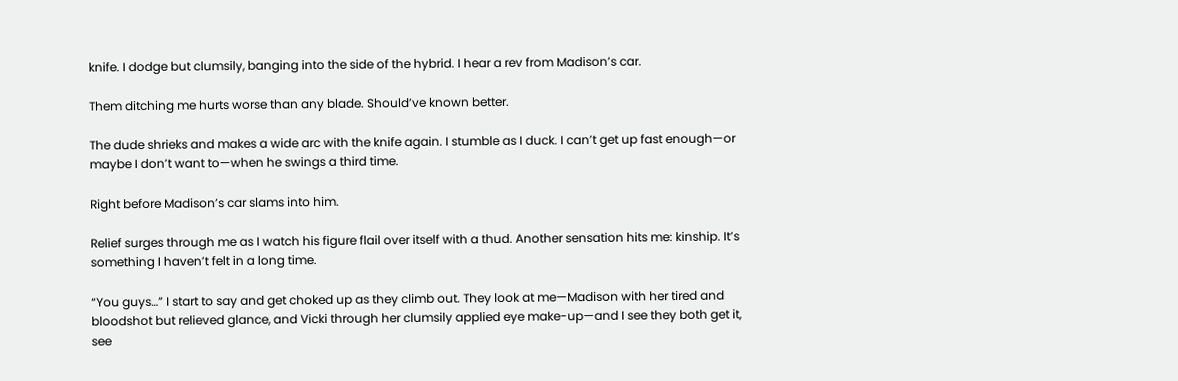knife. I dodge but clumsily, banging into the side of the hybrid. I hear a rev from Madison’s car.

Them ditching me hurts worse than any blade. Should’ve known better.

The dude shrieks and makes a wide arc with the knife again. I stumble as I duck. I can’t get up fast enough—or maybe I don’t want to—when he swings a third time.

Right before Madison’s car slams into him.

Relief surges through me as I watch his figure flail over itself with a thud. Another sensation hits me: kinship. It’s something I haven’t felt in a long time.

“You guys…” I start to say and get choked up as they climb out. They look at me—Madison with her tired and bloodshot but relieved glance, and Vicki through her clumsily applied eye make-up—and I see they both get it, see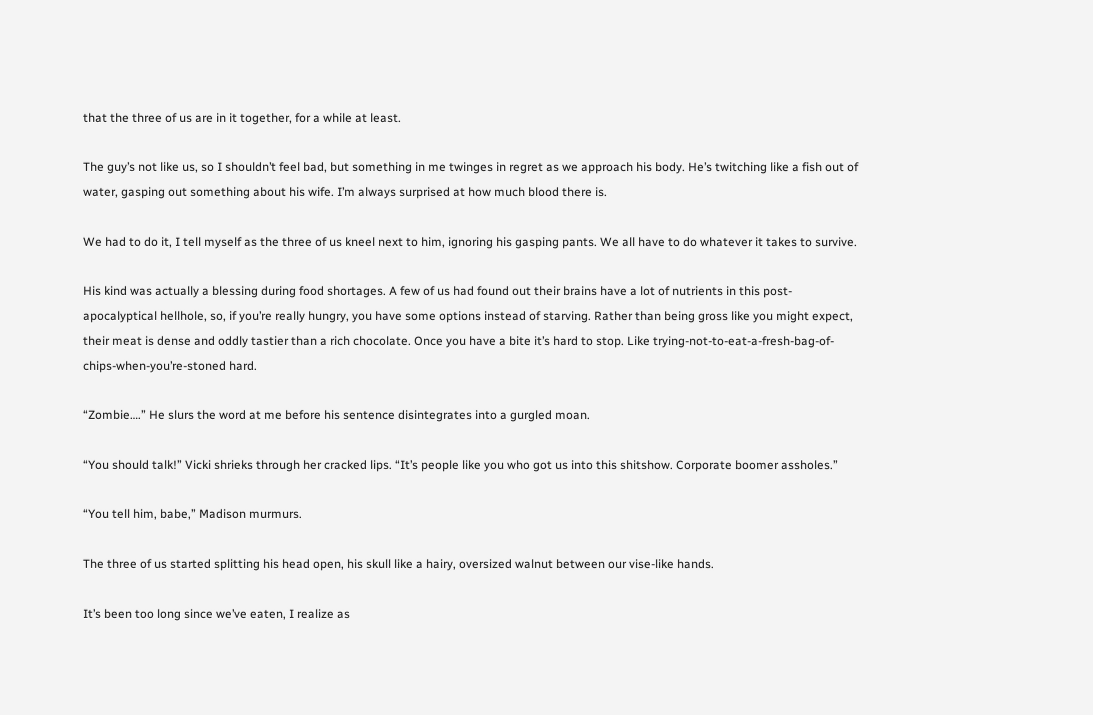that the three of us are in it together, for a while at least.

The guy’s not like us, so I shouldn’t feel bad, but something in me twinges in regret as we approach his body. He’s twitching like a fish out of water, gasping out something about his wife. I’m always surprised at how much blood there is.

We had to do it, I tell myself as the three of us kneel next to him, ignoring his gasping pants. We all have to do whatever it takes to survive.

His kind was actually a blessing during food shortages. A few of us had found out their brains have a lot of nutrients in this post-apocalyptical hellhole, so, if you’re really hungry, you have some options instead of starving. Rather than being gross like you might expect, their meat is dense and oddly tastier than a rich chocolate. Once you have a bite it’s hard to stop. Like trying-not-to-eat-a-fresh-bag-of-chips-when-you’re-stoned hard.

“Zombie….” He slurs the word at me before his sentence disintegrates into a gurgled moan.

“You should talk!” Vicki shrieks through her cracked lips. “It’s people like you who got us into this shitshow. Corporate boomer assholes.”

“You tell him, babe,” Madison murmurs.

The three of us started splitting his head open, his skull like a hairy, oversized walnut between our vise-like hands.

It’s been too long since we’ve eaten, I realize as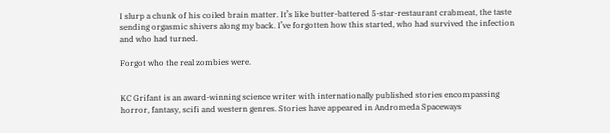I slurp a chunk of his coiled brain matter. It’s like butter-battered 5-star-restaurant crabmeat, the taste sending orgasmic shivers along my back. I’ve forgotten how this started, who had survived the infection and who had turned.

Forgot who the real zombies were.


KC Grifant is an award-winning science writer with internationally published stories encompassing horror, fantasy, scifi and western genres. Stories have appeared in Andromeda Spaceways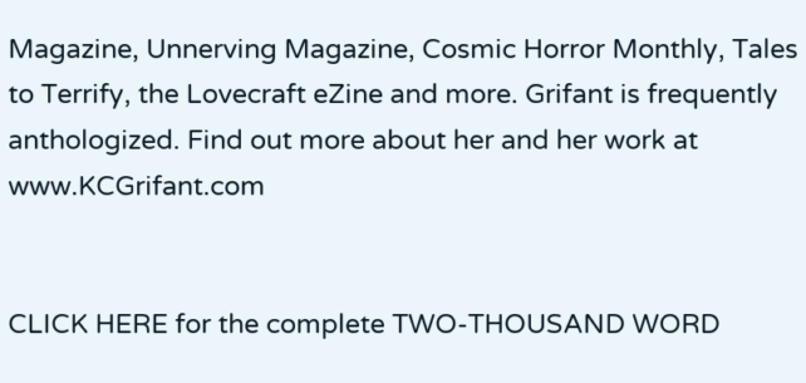Magazine, Unnerving Magazine, Cosmic Horror Monthly, Tales to Terrify, the Lovecraft eZine and more. Grifant is frequently anthologized. Find out more about her and her work at www.KCGrifant.com


CLICK HERE for the complete TWO-THOUSAND WORD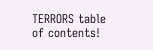TERRORS table of contents!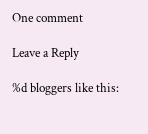One comment

Leave a Reply

%d bloggers like this: